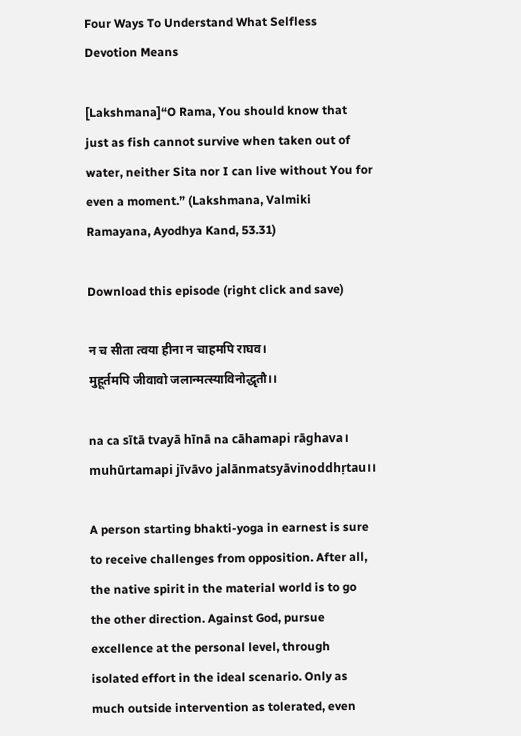Four Ways To Understand What Selfless Devotion Means

[Lakshmana]“O Rama, You should know that just as fish cannot survive when taken out of water, neither Sita nor I can live without You for even a moment.” (Lakshmana, Valmiki Ramayana, Ayodhya Kand, 53.31)

Download this episode (right click and save)

न च सीता त्वया हीना न चाहमपि राघव।
मुहूर्तमपि जीवावो जलान्मत्स्याविनोद्धृतौ।।

na ca sītā tvayā hīnā na cāhamapi rāghava।
muhūrtamapi jīvāvo jalānmatsyāvinoddhṛtau।।

A person starting bhakti-yoga in earnest is sure to receive challenges from opposition. After all, the native spirit in the material world is to go the other direction. Against God, pursue excellence at the personal level, through isolated effort in the ideal scenario. Only as much outside intervention as tolerated, even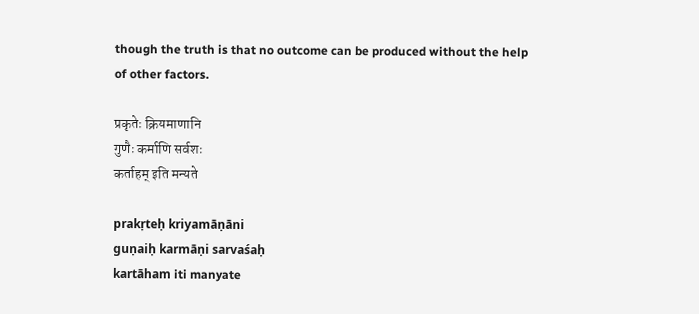though the truth is that no outcome can be produced without the help of other factors.

प्रकृतेः क्रियमाणानि
गुणैः कर्माणि सर्वशः
कर्ताहम् इति मन्यते

prakṛteḥ kriyamāṇāni
guṇaiḥ karmāṇi sarvaśaḥ
kartāham iti manyate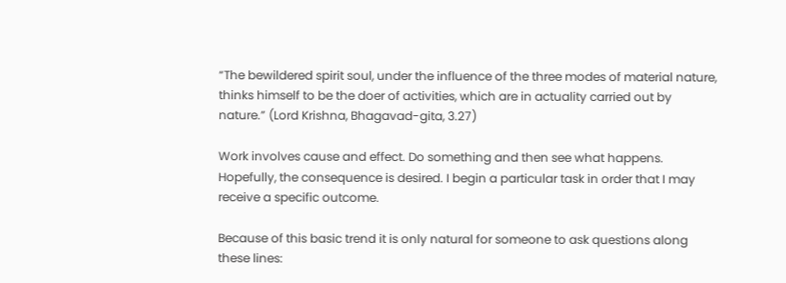“The bewildered spirit soul, under the influence of the three modes of material nature, thinks himself to be the doer of activities, which are in actuality carried out by nature.” (Lord Krishna, Bhagavad-gita, 3.27)

Work involves cause and effect. Do something and then see what happens. Hopefully, the consequence is desired. I begin a particular task in order that I may receive a specific outcome.

Because of this basic trend it is only natural for someone to ask questions along these lines: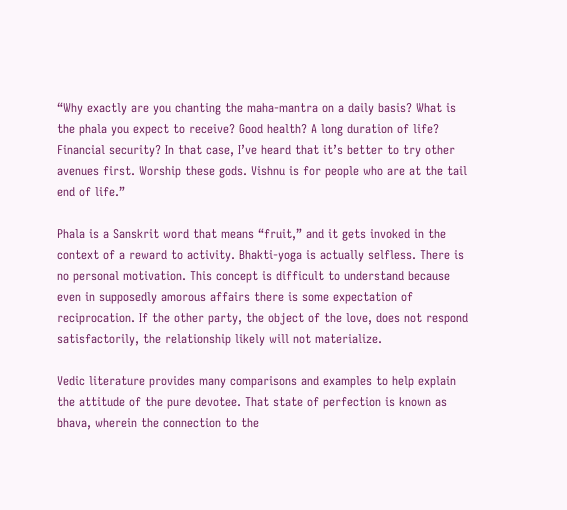“Why exactly are you chanting the maha-mantra on a daily basis? What is the phala you expect to receive? Good health? A long duration of life? Financial security? In that case, I’ve heard that it’s better to try other avenues first. Worship these gods. Vishnu is for people who are at the tail end of life.”

Phala is a Sanskrit word that means “fruit,” and it gets invoked in the context of a reward to activity. Bhakti-yoga is actually selfless. There is no personal motivation. This concept is difficult to understand because even in supposedly amorous affairs there is some expectation of reciprocation. If the other party, the object of the love, does not respond satisfactorily, the relationship likely will not materialize.

Vedic literature provides many comparisons and examples to help explain the attitude of the pure devotee. That state of perfection is known as bhava, wherein the connection to the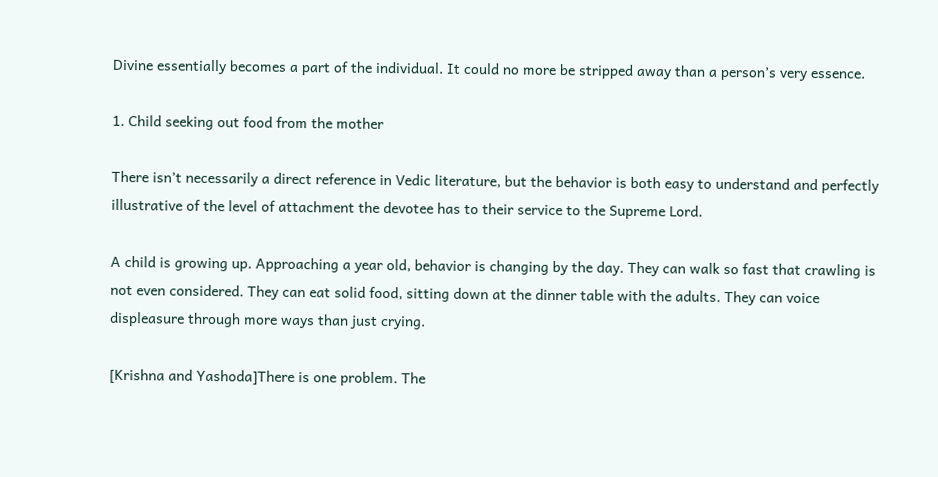Divine essentially becomes a part of the individual. It could no more be stripped away than a person’s very essence.

1. Child seeking out food from the mother

There isn’t necessarily a direct reference in Vedic literature, but the behavior is both easy to understand and perfectly illustrative of the level of attachment the devotee has to their service to the Supreme Lord.

A child is growing up. Approaching a year old, behavior is changing by the day. They can walk so fast that crawling is not even considered. They can eat solid food, sitting down at the dinner table with the adults. They can voice displeasure through more ways than just crying.

[Krishna and Yashoda]There is one problem. The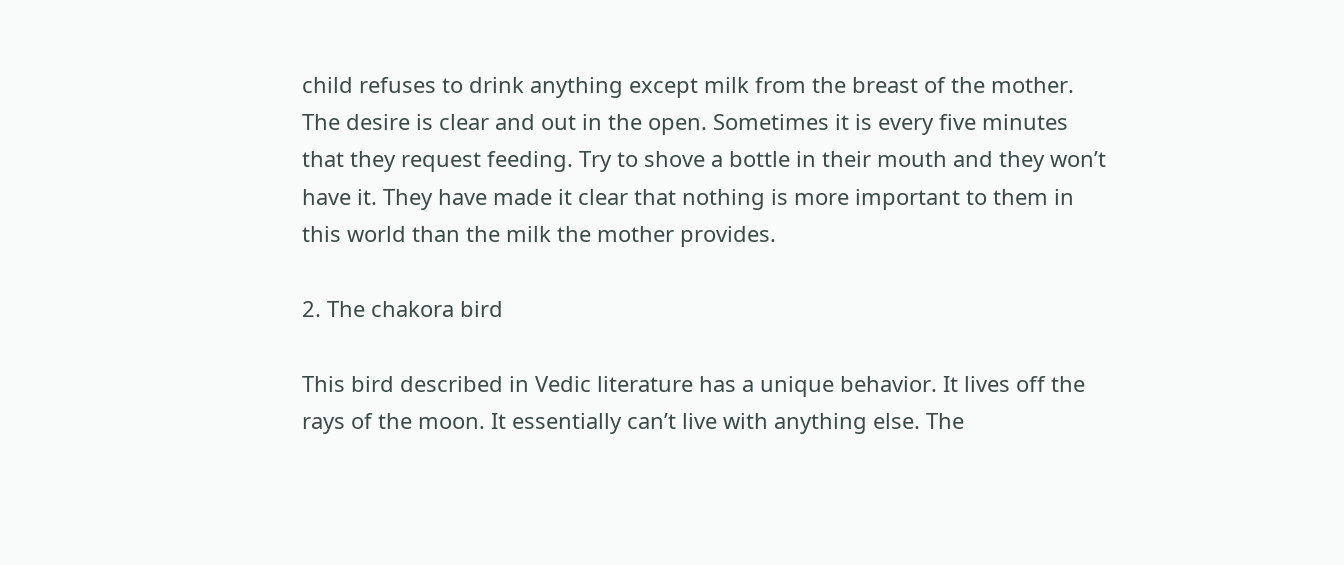child refuses to drink anything except milk from the breast of the mother. The desire is clear and out in the open. Sometimes it is every five minutes that they request feeding. Try to shove a bottle in their mouth and they won’t have it. They have made it clear that nothing is more important to them in this world than the milk the mother provides.

2. The chakora bird

This bird described in Vedic literature has a unique behavior. It lives off the rays of the moon. It essentially can’t live with anything else. The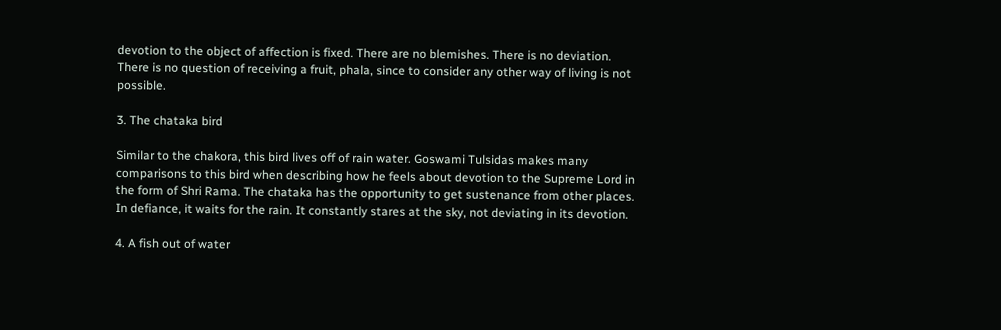devotion to the object of affection is fixed. There are no blemishes. There is no deviation. There is no question of receiving a fruit, phala, since to consider any other way of living is not possible.

3. The chataka bird

Similar to the chakora, this bird lives off of rain water. Goswami Tulsidas makes many comparisons to this bird when describing how he feels about devotion to the Supreme Lord in the form of Shri Rama. The chataka has the opportunity to get sustenance from other places. In defiance, it waits for the rain. It constantly stares at the sky, not deviating in its devotion.

4. A fish out of water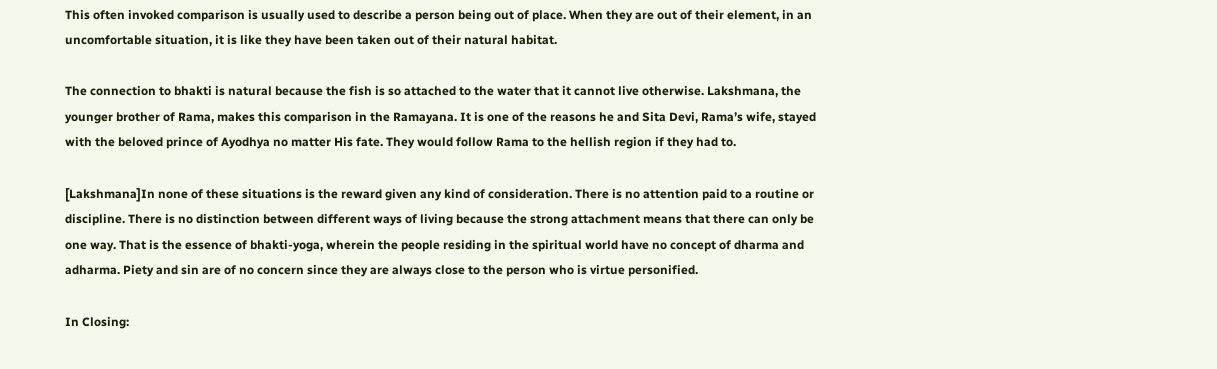This often invoked comparison is usually used to describe a person being out of place. When they are out of their element, in an uncomfortable situation, it is like they have been taken out of their natural habitat.

The connection to bhakti is natural because the fish is so attached to the water that it cannot live otherwise. Lakshmana, the younger brother of Rama, makes this comparison in the Ramayana. It is one of the reasons he and Sita Devi, Rama’s wife, stayed with the beloved prince of Ayodhya no matter His fate. They would follow Rama to the hellish region if they had to.

[Lakshmana]In none of these situations is the reward given any kind of consideration. There is no attention paid to a routine or discipline. There is no distinction between different ways of living because the strong attachment means that there can only be one way. That is the essence of bhakti-yoga, wherein the people residing in the spiritual world have no concept of dharma and adharma. Piety and sin are of no concern since they are always close to the person who is virtue personified.

In Closing: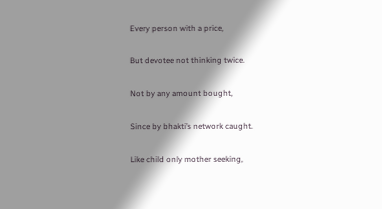Every person with a price,

But devotee not thinking twice.

Not by any amount bought,

Since by bhakti’s network caught.

Like child only mother seeking,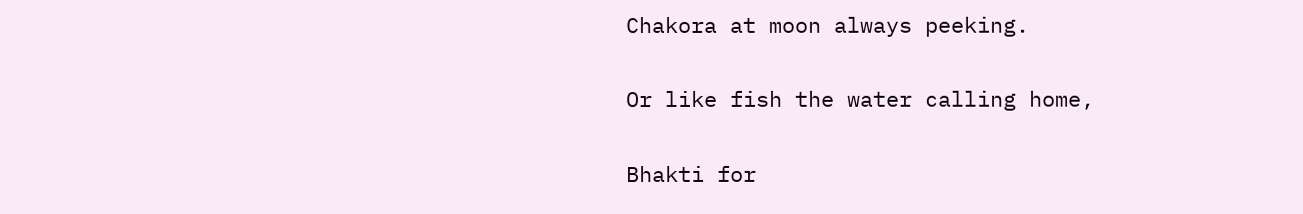Chakora at moon always peeking.

Or like fish the water calling home,

Bhakti for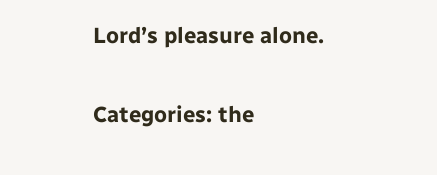Lord’s pleasure alone.

Categories: the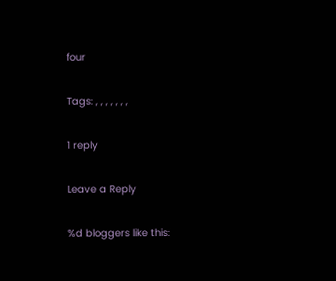four

Tags: , , , , , , ,

1 reply

Leave a Reply

%d bloggers like this: